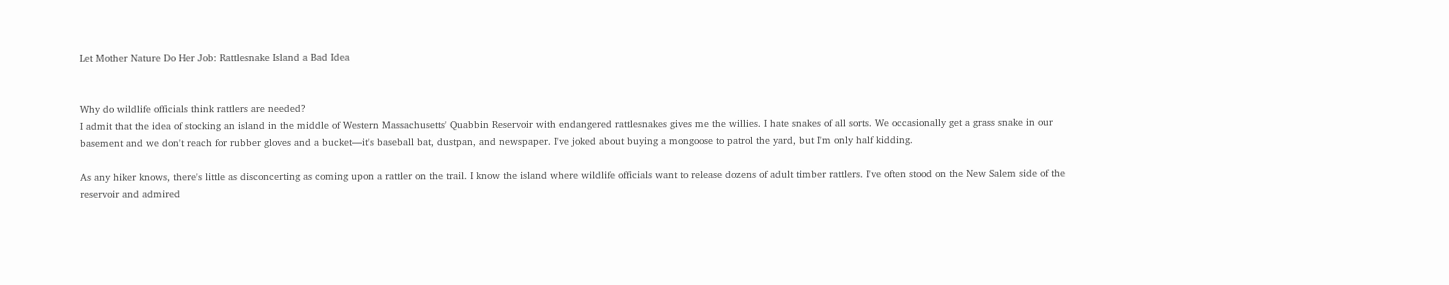Let Mother Nature Do Her Job: Rattlesnake Island a Bad Idea


Why do wildlife officials think rattlers are needed?
I admit that the idea of stocking an island in the middle of Western Massachusetts' Quabbin Reservoir with endangered rattlesnakes gives me the willies. I hate snakes of all sorts. We occasionally get a grass snake in our basement and we don't reach for rubber gloves and a bucket—it's baseball bat, dustpan, and newspaper. I've joked about buying a mongoose to patrol the yard, but I'm only half kidding.

As any hiker knows, there's little as disconcerting as coming upon a rattler on the trail. I know the island where wildlife officials want to release dozens of adult timber rattlers. I've often stood on the New Salem side of the reservoir and admired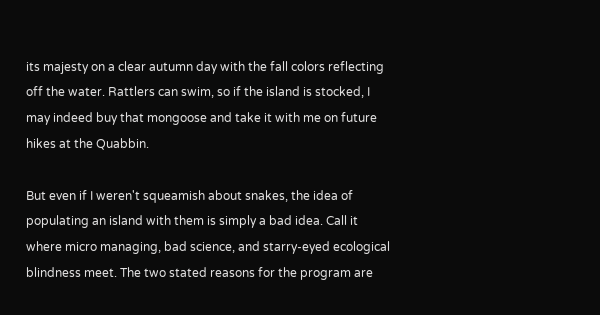its majesty on a clear autumn day with the fall colors reflecting off the water. Rattlers can swim, so if the island is stocked, I may indeed buy that mongoose and take it with me on future hikes at the Quabbin.

But even if I weren't squeamish about snakes, the idea of populating an island with them is simply a bad idea. Call it where micro managing, bad science, and starry-eyed ecological blindness meet. The two stated reasons for the program are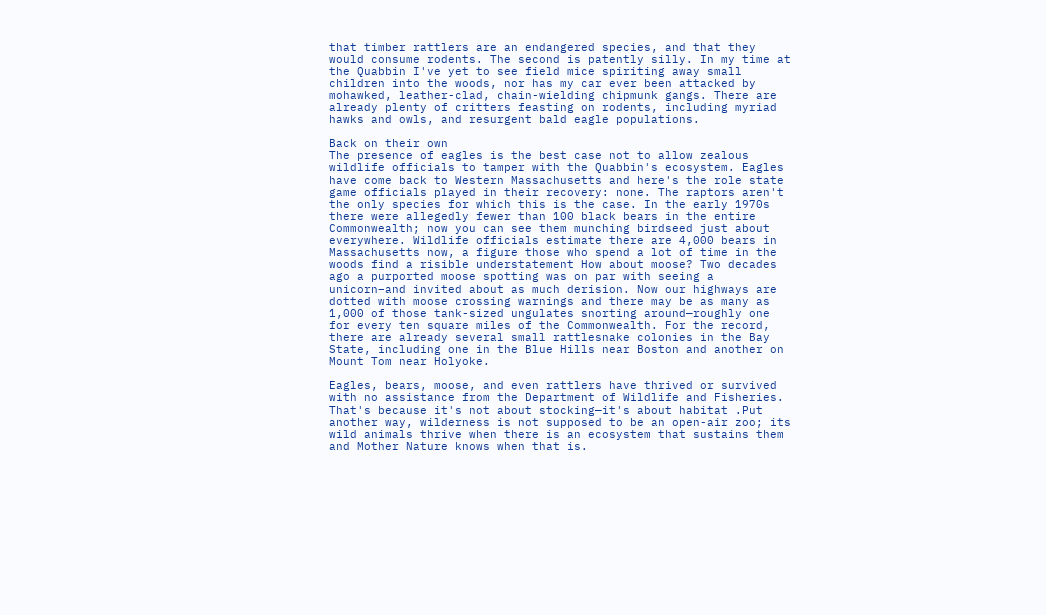that timber rattlers are an endangered species, and that they would consume rodents. The second is patently silly. In my time at the Quabbin I've yet to see field mice spiriting away small children into the woods, nor has my car ever been attacked by mohawked, leather-clad, chain-wielding chipmunk gangs. There are already plenty of critters feasting on rodents, including myriad hawks and owls, and resurgent bald eagle populations.

Back on their own
The presence of eagles is the best case not to allow zealous wildlife officials to tamper with the Quabbin's ecosystem. Eagles have come back to Western Massachusetts and here's the role state game officials played in their recovery: none. The raptors aren't the only species for which this is the case. In the early 1970s there were allegedly fewer than 100 black bears in the entire Commonwealth; now you can see them munching birdseed just about everywhere. Wildlife officials estimate there are 4,000 bears in Massachusetts now, a figure those who spend a lot of time in the woods find a risible understatement How about moose? Two decades ago a purported moose spotting was on par with seeing a unicorn–and invited about as much derision. Now our highways are dotted with moose crossing warnings and there may be as many as 1,000 of those tank-sized ungulates snorting around—roughly one for every ten square miles of the Commonwealth. For the record, there are already several small rattlesnake colonies in the Bay State, including one in the Blue Hills near Boston and another on Mount Tom near Holyoke.

Eagles, bears, moose, and even rattlers have thrived or survived with no assistance from the Department of Wildlife and Fisheries. That's because it's not about stocking—it's about habitat .Put another way, wilderness is not supposed to be an open-air zoo; its wild animals thrive when there is an ecosystem that sustains them and Mother Nature knows when that is.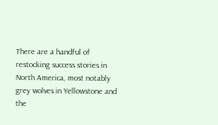There are a handful of restocking success stories in North America, most notably grey wolves in Yellowstone and the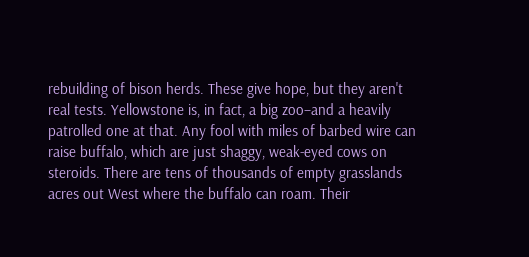rebuilding of bison herds. These give hope, but they aren't real tests. Yellowstone is, in fact, a big zoo–and a heavily patrolled one at that. Any fool with miles of barbed wire can raise buffalo, which are just shaggy, weak-eyed cows on steroids. There are tens of thousands of empty grasslands acres out West where the buffalo can roam. Their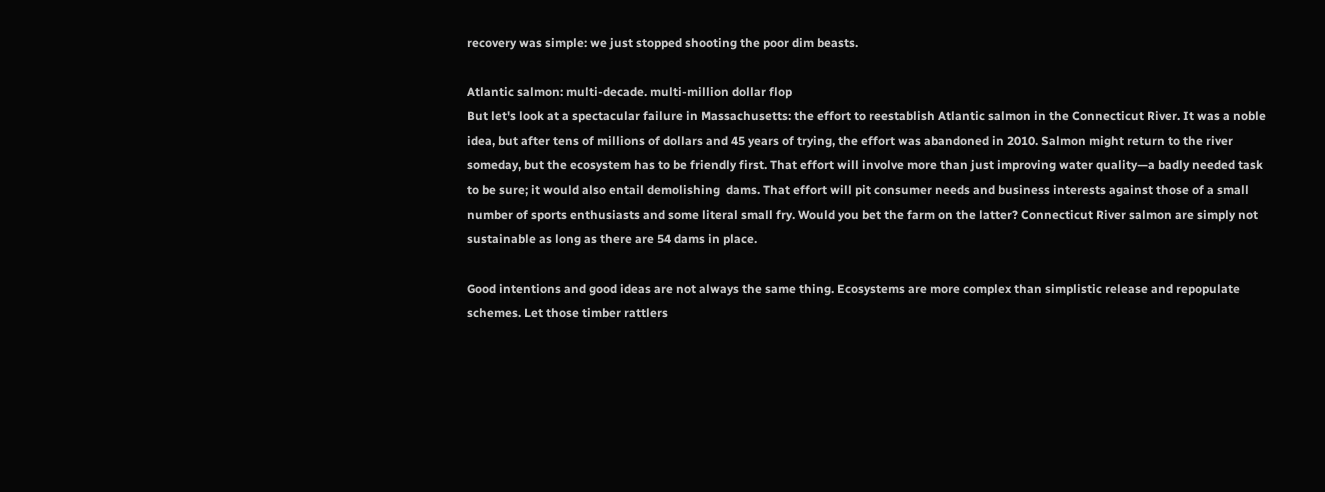recovery was simple: we just stopped shooting the poor dim beasts.

Atlantic salmon: multi-decade. multi-million dollar flop
But let's look at a spectacular failure in Massachusetts: the effort to reestablish Atlantic salmon in the Connecticut River. It was a noble idea, but after tens of millions of dollars and 45 years of trying, the effort was abandoned in 2010. Salmon might return to the river someday, but the ecosystem has to be friendly first. That effort will involve more than just improving water quality—a badly needed task to be sure; it would also entail demolishing  dams. That effort will pit consumer needs and business interests against those of a small number of sports enthusiasts and some literal small fry. Would you bet the farm on the latter? Connecticut River salmon are simply not sustainable as long as there are 54 dams in place.

Good intentions and good ideas are not always the same thing. Ecosystems are more complex than simplistic release and repopulate schemes. Let those timber rattlers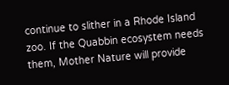continue to slither in a Rhode Island zoo. If the Quabbin ecosystem needs them, Mother Nature will provide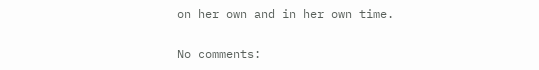on her own and in her own time.

No comments: